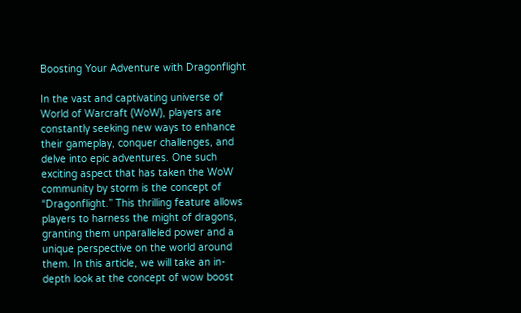Boosting Your Adventure with Dragonflight

In the vast and captivating universe of World of Warcraft (WoW), players are constantly seeking new ways to enhance their gameplay, conquer challenges, and delve into epic adventures. One such exciting aspect that has taken the WoW community by storm is the concept of “Dragonflight.” This thrilling feature allows players to harness the might of dragons, granting them unparalleled power and a unique perspective on the world around them. In this article, we will take an in-depth look at the concept of wow boost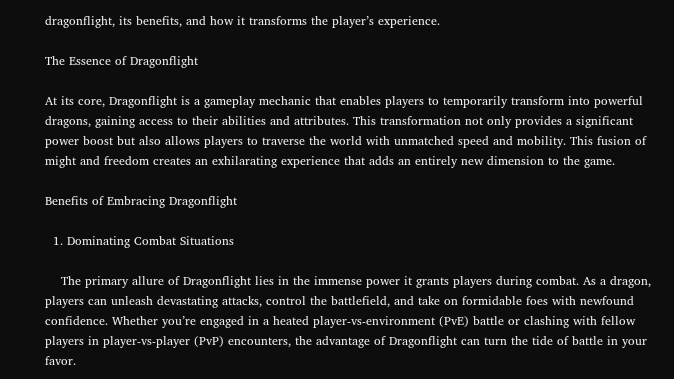dragonflight, its benefits, and how it transforms the player’s experience.

The Essence of Dragonflight

At its core, Dragonflight is a gameplay mechanic that enables players to temporarily transform into powerful dragons, gaining access to their abilities and attributes. This transformation not only provides a significant power boost but also allows players to traverse the world with unmatched speed and mobility. This fusion of might and freedom creates an exhilarating experience that adds an entirely new dimension to the game.

Benefits of Embracing Dragonflight

  1. Dominating Combat Situations

    The primary allure of Dragonflight lies in the immense power it grants players during combat. As a dragon, players can unleash devastating attacks, control the battlefield, and take on formidable foes with newfound confidence. Whether you’re engaged in a heated player-vs-environment (PvE) battle or clashing with fellow players in player-vs-player (PvP) encounters, the advantage of Dragonflight can turn the tide of battle in your favor.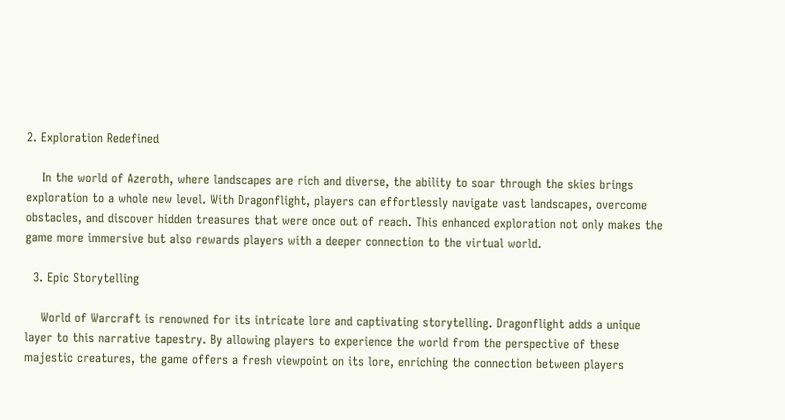2. Exploration Redefined

    In the world of Azeroth, where landscapes are rich and diverse, the ability to soar through the skies brings exploration to a whole new level. With Dragonflight, players can effortlessly navigate vast landscapes, overcome obstacles, and discover hidden treasures that were once out of reach. This enhanced exploration not only makes the game more immersive but also rewards players with a deeper connection to the virtual world.

  3. Epic Storytelling

    World of Warcraft is renowned for its intricate lore and captivating storytelling. Dragonflight adds a unique layer to this narrative tapestry. By allowing players to experience the world from the perspective of these majestic creatures, the game offers a fresh viewpoint on its lore, enriching the connection between players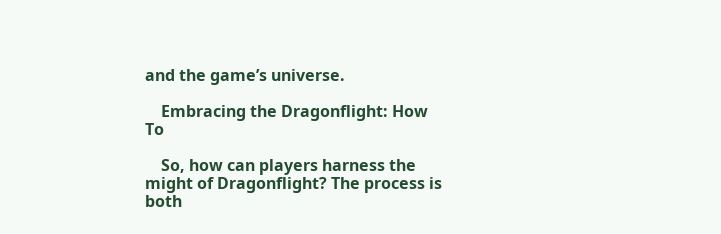and the game’s universe.

    Embracing the Dragonflight: How To

    So, how can players harness the might of Dragonflight? The process is both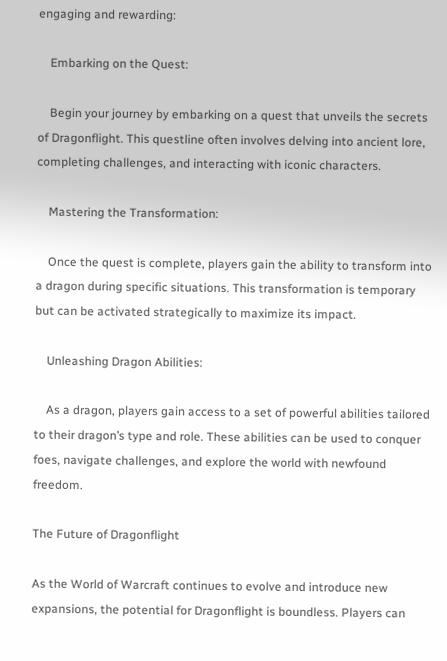engaging and rewarding:

    Embarking on the Quest:

    Begin your journey by embarking on a quest that unveils the secrets of Dragonflight. This questline often involves delving into ancient lore, completing challenges, and interacting with iconic characters.

    Mastering the Transformation:

    Once the quest is complete, players gain the ability to transform into a dragon during specific situations. This transformation is temporary but can be activated strategically to maximize its impact.

    Unleashing Dragon Abilities:

    As a dragon, players gain access to a set of powerful abilities tailored to their dragon’s type and role. These abilities can be used to conquer foes, navigate challenges, and explore the world with newfound freedom.

The Future of Dragonflight

As the World of Warcraft continues to evolve and introduce new expansions, the potential for Dragonflight is boundless. Players can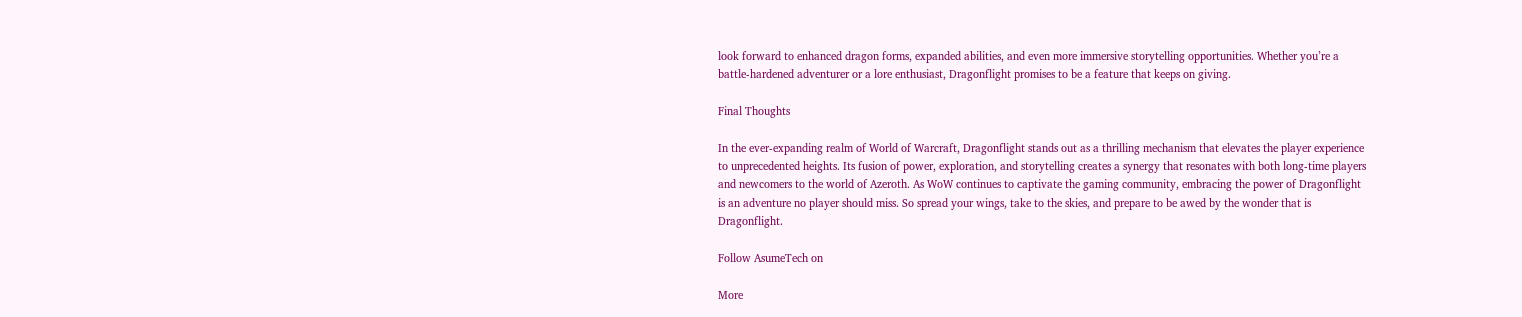look forward to enhanced dragon forms, expanded abilities, and even more immersive storytelling opportunities. Whether you’re a battle-hardened adventurer or a lore enthusiast, Dragonflight promises to be a feature that keeps on giving.

Final Thoughts

In the ever-expanding realm of World of Warcraft, Dragonflight stands out as a thrilling mechanism that elevates the player experience to unprecedented heights. Its fusion of power, exploration, and storytelling creates a synergy that resonates with both long-time players and newcomers to the world of Azeroth. As WoW continues to captivate the gaming community, embracing the power of Dragonflight is an adventure no player should miss. So spread your wings, take to the skies, and prepare to be awed by the wonder that is Dragonflight.

Follow AsumeTech on

More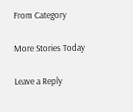From Category

More Stories Today

Leave a Reply